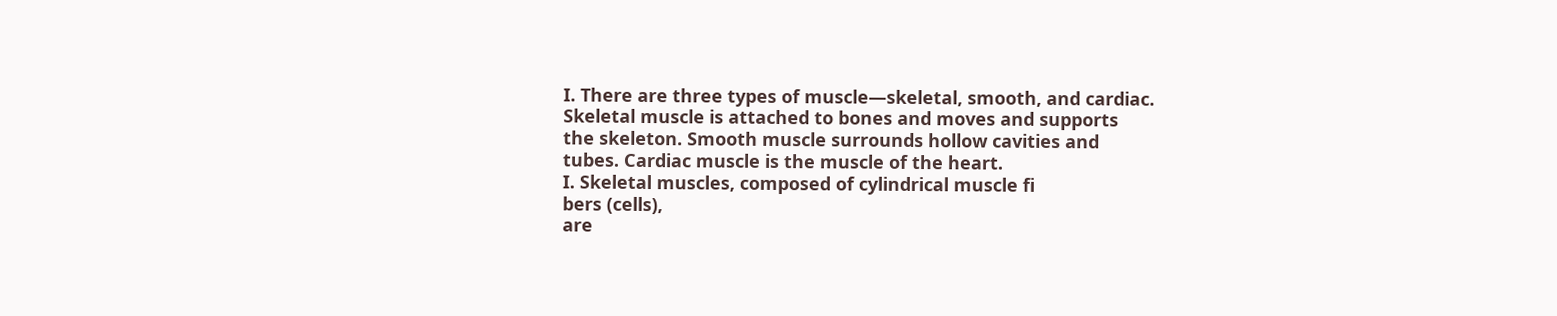I. There are three types of muscle—skeletal, smooth, and cardiac.
Skeletal muscle is attached to bones and moves and supports
the skeleton. Smooth muscle surrounds hollow cavities and
tubes. Cardiac muscle is the muscle of the heart.
I. Skeletal muscles, composed of cylindrical muscle fi
bers (cells),
are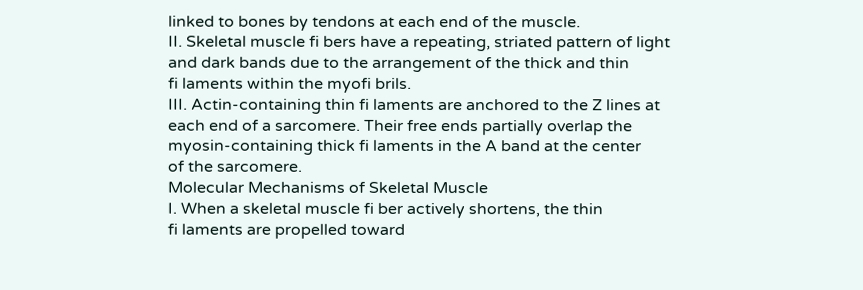linked to bones by tendons at each end of the muscle.
II. Skeletal muscle fi bers have a repeating, striated pattern of light
and dark bands due to the arrangement of the thick and thin
fi laments within the myofi brils.
III. Actin-containing thin fi laments are anchored to the Z lines at
each end of a sarcomere. Their free ends partially overlap the
myosin-containing thick fi laments in the A band at the center
of the sarcomere.
Molecular Mechanisms of Skeletal Muscle
I. When a skeletal muscle fi ber actively shortens, the thin
fi laments are propelled toward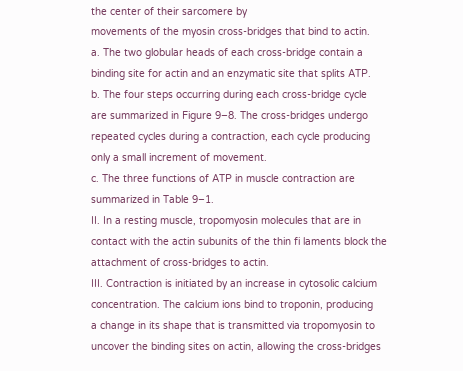the center of their sarcomere by
movements of the myosin cross-bridges that bind to actin.
a. The two globular heads of each cross-bridge contain a
binding site for actin and an enzymatic site that splits ATP.
b. The four steps occurring during each cross-bridge cycle
are summarized in Figure 9–8. The cross-bridges undergo
repeated cycles during a contraction, each cycle producing
only a small increment of movement.
c. The three functions of ATP in muscle contraction are
summarized in Table 9–1.
II. In a resting muscle, tropomyosin molecules that are in
contact with the actin subunits of the thin fi laments block the
attachment of cross-bridges to actin.
III. Contraction is initiated by an increase in cytosolic calcium
concentration. The calcium ions bind to troponin, producing
a change in its shape that is transmitted via tropomyosin to
uncover the binding sites on actin, allowing the cross-bridges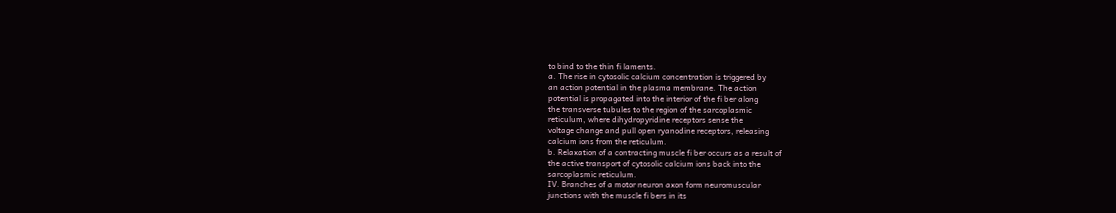to bind to the thin fi laments.
a. The rise in cytosolic calcium concentration is triggered by
an action potential in the plasma membrane. The action
potential is propagated into the interior of the fi ber along
the transverse tubules to the region of the sarcoplasmic
reticulum, where dihydropyridine receptors sense the
voltage change and pull open ryanodine receptors, releasing
calcium ions from the reticulum.
b. Relaxation of a contracting muscle fi ber occurs as a result of
the active transport of cytosolic calcium ions back into the
sarcoplasmic reticulum.
IV. Branches of a motor neuron axon form neuromuscular
junctions with the muscle fi bers in its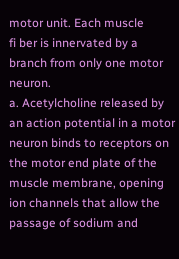motor unit. Each muscle
fi ber is innervated by a branch from only one motor neuron.
a. Acetylcholine released by an action potential in a motor
neuron binds to receptors on the motor end plate of the
muscle membrane, opening ion channels that allow the
passage of sodium and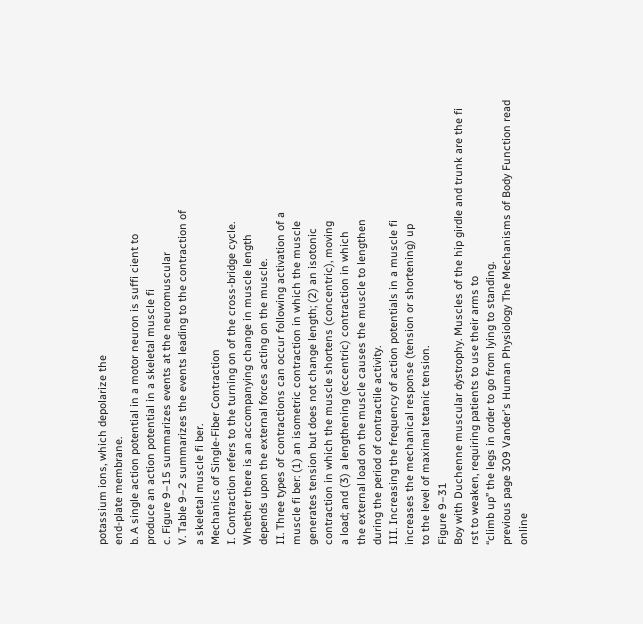potassium ions, which depolarize the
end-plate membrane.
b. A single action potential in a motor neuron is suffi cient to
produce an action potential in a skeletal muscle fi
c. Figure 9–15 summarizes events at the neuromuscular
V. Table 9–2 summarizes the events leading to the contraction of
a skeletal muscle fi ber.
Mechanics of Single-Fiber Contraction
I. Contraction refers to the turning on of the cross-bridge cycle.
Whether there is an accompanying change in muscle length
depends upon the external forces acting on the muscle.
II. Three types of contractions can occur following activation of a
muscle fi ber: (1) an isometric contraction in which the muscle
generates tension but does not change length; (2) an isotonic
contraction in which the muscle shortens (concentric), moving
a load; and (3) a lengthening (eccentric) contraction in which
the external load on the muscle causes the muscle to lengthen
during the period of contractile activity.
III. Increasing the frequency of action potentials in a muscle fi
increases the mechanical response (tension or shortening) up
to the level of maximal tetanic tension.
Figure 9–31
Boy with Duchenne muscular dystrophy. Muscles of the hip girdle and trunk are the fi rst to weaken, requiring patients to use their arms to
“climb up” the legs in order to go from lying to standing.
previous page 309 Vander's Human Physiology The Mechanisms of Body Function read online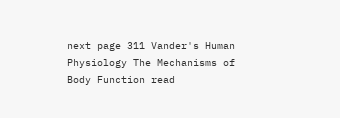next page 311 Vander's Human Physiology The Mechanisms of Body Function read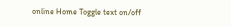online Home Toggle text on/off